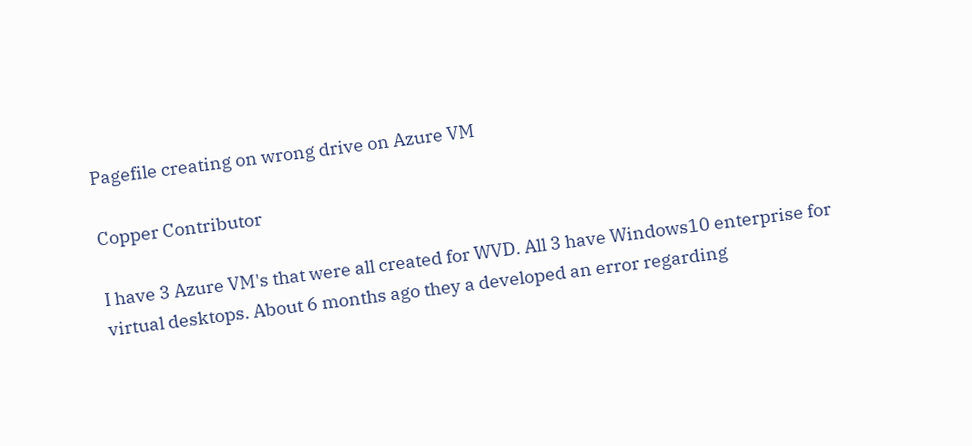Pagefile creating on wrong drive on Azure VM

Copper Contributor

I have 3 Azure VM's that were all created for WVD. All 3 have Windows10 enterprise for virtual desktops. About 6 months ago they a developed an error regarding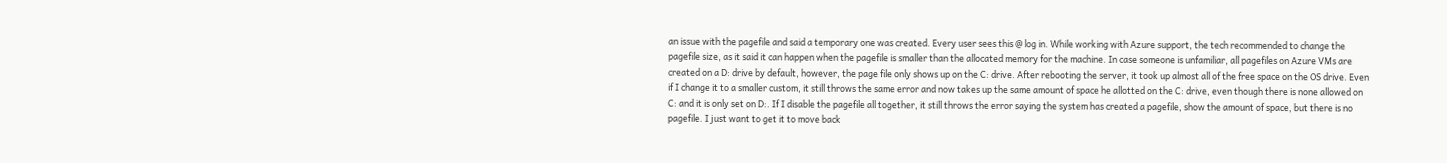an issue with the pagefile and said a temporary one was created. Every user sees this @ log in. While working with Azure support, the tech recommended to change the pagefile size, as it said it can happen when the pagefile is smaller than the allocated memory for the machine. In case someone is unfamiliar, all pagefiles on Azure VMs are created on a D: drive by default, however, the page file only shows up on the C: drive. After rebooting the server, it took up almost all of the free space on the OS drive. Even if I change it to a smaller custom, it still throws the same error and now takes up the same amount of space he allotted on the C: drive, even though there is none allowed on C: and it is only set on D:. If I disable the pagefile all together, it still throws the error saying the system has created a pagefile, show the amount of space, but there is no pagefile. I just want to get it to move back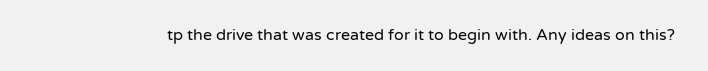tp the drive that was created for it to begin with. Any ideas on this?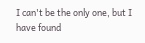I can't be the only one, but I have found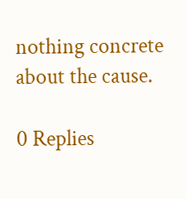nothing concrete about the cause.

0 Replies